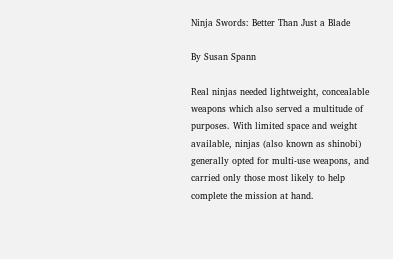Ninja Swords: Better Than Just a Blade

By Susan Spann

Real ninjas needed lightweight, concealable weapons which also served a multitude of purposes. With limited space and weight available, ninjas (also known as shinobi) generally opted for multi-use weapons, and carried only those most likely to help complete the mission at hand.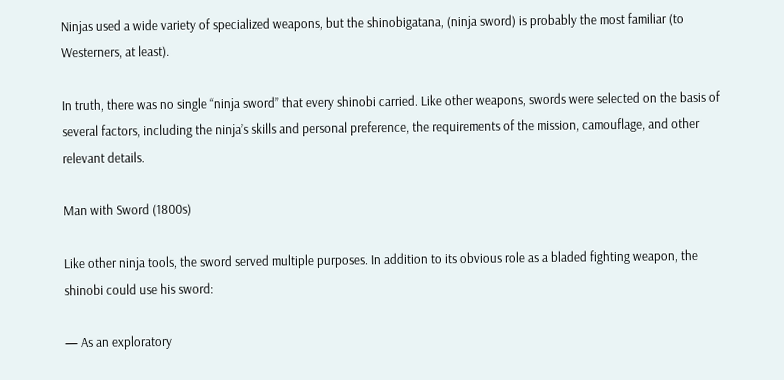Ninjas used a wide variety of specialized weapons, but the shinobigatana, (ninja sword) is probably the most familiar (to Westerners, at least).

In truth, there was no single “ninja sword” that every shinobi carried. Like other weapons, swords were selected on the basis of several factors, including the ninja’s skills and personal preference, the requirements of the mission, camouflage, and other relevant details.

Man with Sword (1800s)

Like other ninja tools, the sword served multiple purposes. In addition to its obvious role as a bladed fighting weapon, the shinobi could use his sword:

— As an exploratory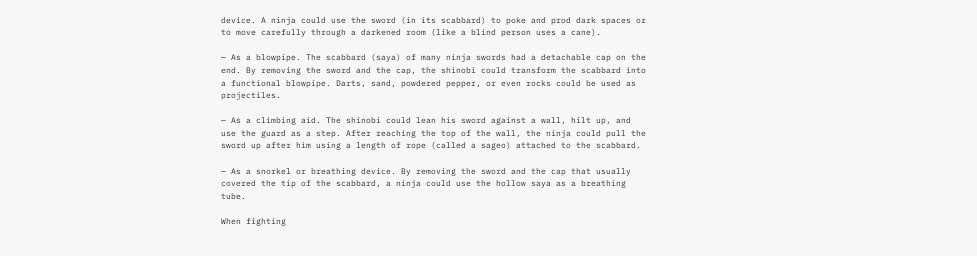device. A ninja could use the sword (in its scabbard) to poke and prod dark spaces or to move carefully through a darkened room (like a blind person uses a cane).

— As a blowpipe. The scabbard (saya) of many ninja swords had a detachable cap on the end. By removing the sword and the cap, the shinobi could transform the scabbard into a functional blowpipe. Darts, sand, powdered pepper, or even rocks could be used as projectiles.

— As a climbing aid. The shinobi could lean his sword against a wall, hilt up, and use the guard as a step. After reaching the top of the wall, the ninja could pull the sword up after him using a length of rope (called a sageo) attached to the scabbard.

— As a snorkel or breathing device. By removing the sword and the cap that usually covered the tip of the scabbard, a ninja could use the hollow saya as a breathing tube.

When fighting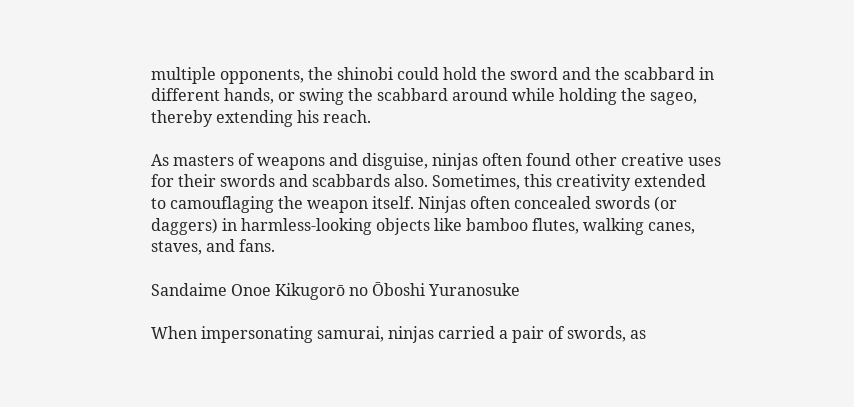multiple opponents, the shinobi could hold the sword and the scabbard in different hands, or swing the scabbard around while holding the sageo, thereby extending his reach.

As masters of weapons and disguise, ninjas often found other creative uses for their swords and scabbards also. Sometimes, this creativity extended to camouflaging the weapon itself. Ninjas often concealed swords (or daggers) in harmless-looking objects like bamboo flutes, walking canes, staves, and fans.

Sandaime Onoe Kikugorō no Ōboshi Yuranosuke

When impersonating samurai, ninjas carried a pair of swords, as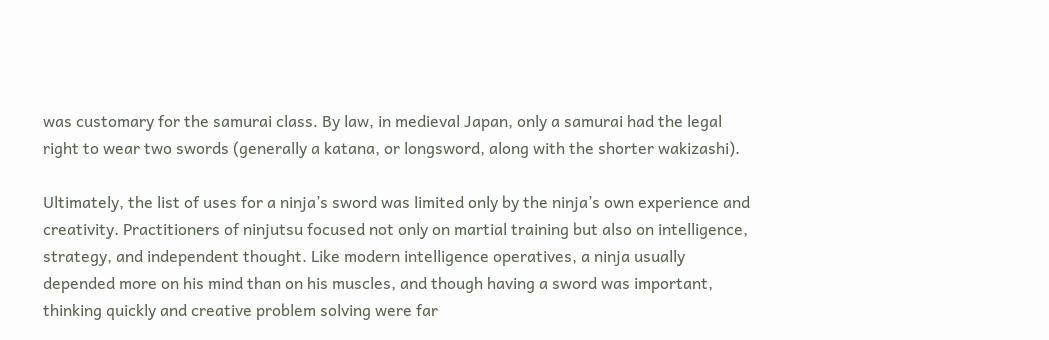was customary for the samurai class. By law, in medieval Japan, only a samurai had the legal right to wear two swords (generally a katana, or longsword, along with the shorter wakizashi).

Ultimately, the list of uses for a ninja’s sword was limited only by the ninja’s own experience and creativity. Practitioners of ninjutsu focused not only on martial training but also on intelligence, strategy, and independent thought. Like modern intelligence operatives, a ninja usually depended more on his mind than on his muscles, and though having a sword was important, thinking quickly and creative problem solving were far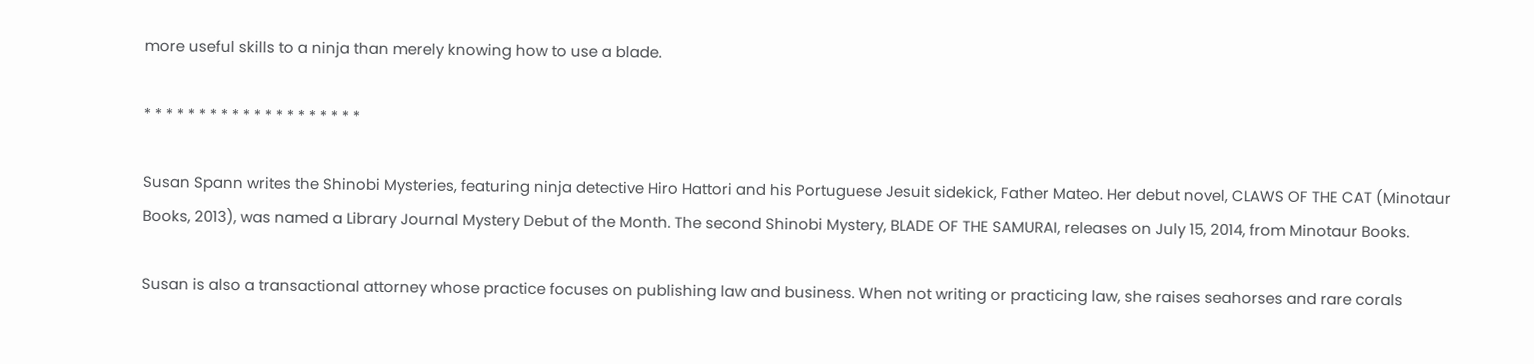more useful skills to a ninja than merely knowing how to use a blade.

* * * * * * * * * * * * * * * * * * * *

Susan Spann writes the Shinobi Mysteries, featuring ninja detective Hiro Hattori and his Portuguese Jesuit sidekick, Father Mateo. Her debut novel, CLAWS OF THE CAT (Minotaur Books, 2013), was named a Library Journal Mystery Debut of the Month. The second Shinobi Mystery, BLADE OF THE SAMURAI, releases on July 15, 2014, from Minotaur Books.

Susan is also a transactional attorney whose practice focuses on publishing law and business. When not writing or practicing law, she raises seahorses and rare corals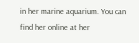in her marine aquarium. You can find her online at her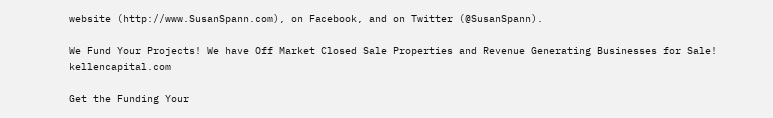website (http://www.SusanSpann.com), on Facebook, and on Twitter (@SusanSpann).

We Fund Your Projects! We have Off Market Closed Sale Properties and Revenue Generating Businesses for Sale! kellencapital.com

Get the Funding Your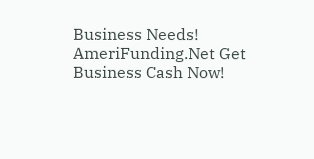Business Needs! AmeriFunding.Net Get Business Cash Now!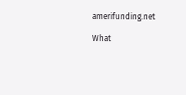amerifunding.net

What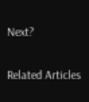Next?

Related Articles